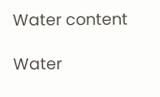Water content

Water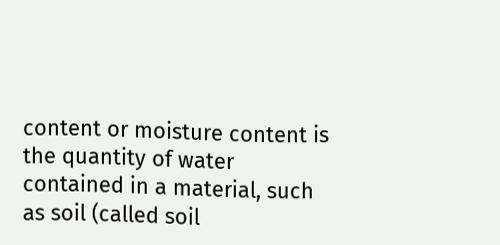content or moisture content is the quantity of water contained in a material, such as soil (called soil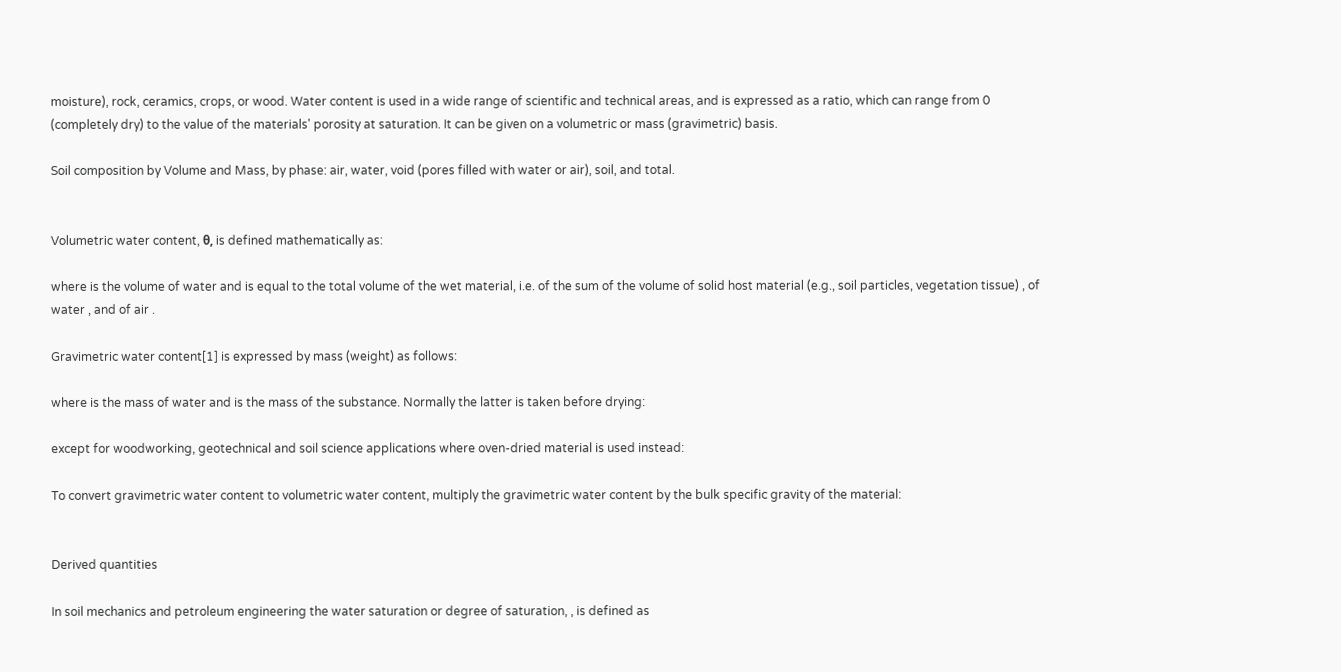moisture), rock, ceramics, crops, or wood. Water content is used in a wide range of scientific and technical areas, and is expressed as a ratio, which can range from 0 (completely dry) to the value of the materials' porosity at saturation. It can be given on a volumetric or mass (gravimetric) basis.

Soil composition by Volume and Mass, by phase: air, water, void (pores filled with water or air), soil, and total.


Volumetric water content, θ, is defined mathematically as:

where is the volume of water and is equal to the total volume of the wet material, i.e. of the sum of the volume of solid host material (e.g., soil particles, vegetation tissue) , of water , and of air .

Gravimetric water content[1] is expressed by mass (weight) as follows:

where is the mass of water and is the mass of the substance. Normally the latter is taken before drying:

except for woodworking, geotechnical and soil science applications where oven-dried material is used instead:

To convert gravimetric water content to volumetric water content, multiply the gravimetric water content by the bulk specific gravity of the material:


Derived quantities

In soil mechanics and petroleum engineering the water saturation or degree of saturation, , is defined as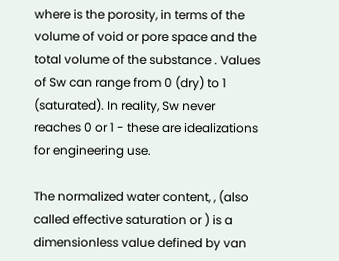where is the porosity, in terms of the volume of void or pore space and the total volume of the substance . Values of Sw can range from 0 (dry) to 1 (saturated). In reality, Sw never reaches 0 or 1 - these are idealizations for engineering use.

The normalized water content, , (also called effective saturation or ) is a dimensionless value defined by van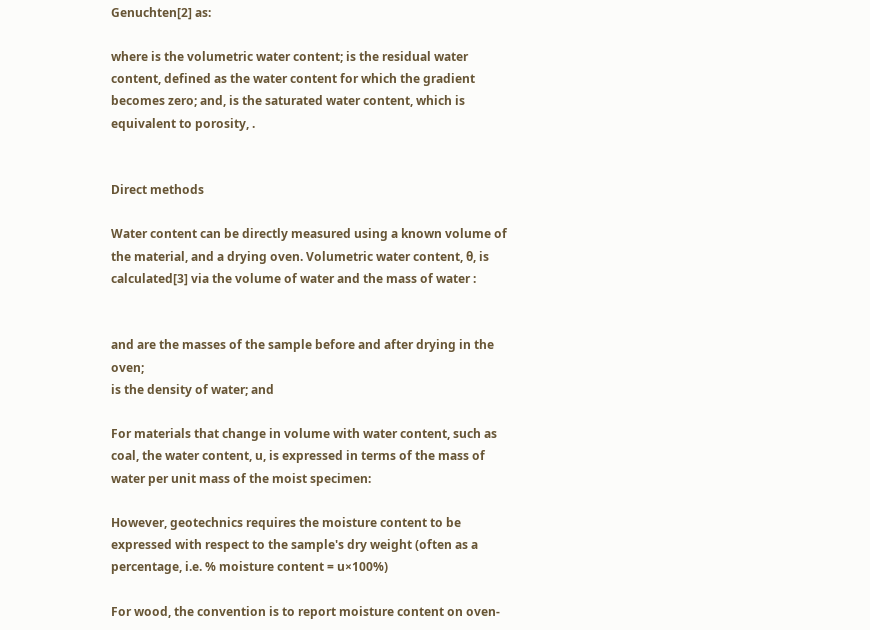Genuchten[2] as:

where is the volumetric water content; is the residual water content, defined as the water content for which the gradient becomes zero; and, is the saturated water content, which is equivalent to porosity, .


Direct methods

Water content can be directly measured using a known volume of the material, and a drying oven. Volumetric water content, θ, is calculated[3] via the volume of water and the mass of water :


and are the masses of the sample before and after drying in the oven;
is the density of water; and

For materials that change in volume with water content, such as coal, the water content, u, is expressed in terms of the mass of water per unit mass of the moist specimen:

However, geotechnics requires the moisture content to be expressed with respect to the sample's dry weight (often as a percentage, i.e. % moisture content = u×100%)

For wood, the convention is to report moisture content on oven-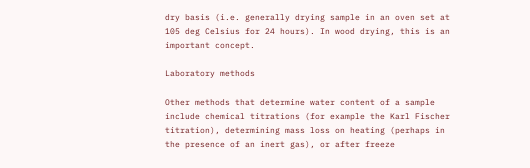dry basis (i.e. generally drying sample in an oven set at 105 deg Celsius for 24 hours). In wood drying, this is an important concept.

Laboratory methods

Other methods that determine water content of a sample include chemical titrations (for example the Karl Fischer titration), determining mass loss on heating (perhaps in the presence of an inert gas), or after freeze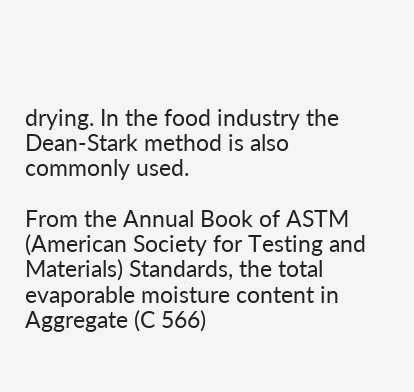drying. In the food industry the Dean-Stark method is also commonly used.

From the Annual Book of ASTM (American Society for Testing and Materials) Standards, the total evaporable moisture content in Aggregate (C 566)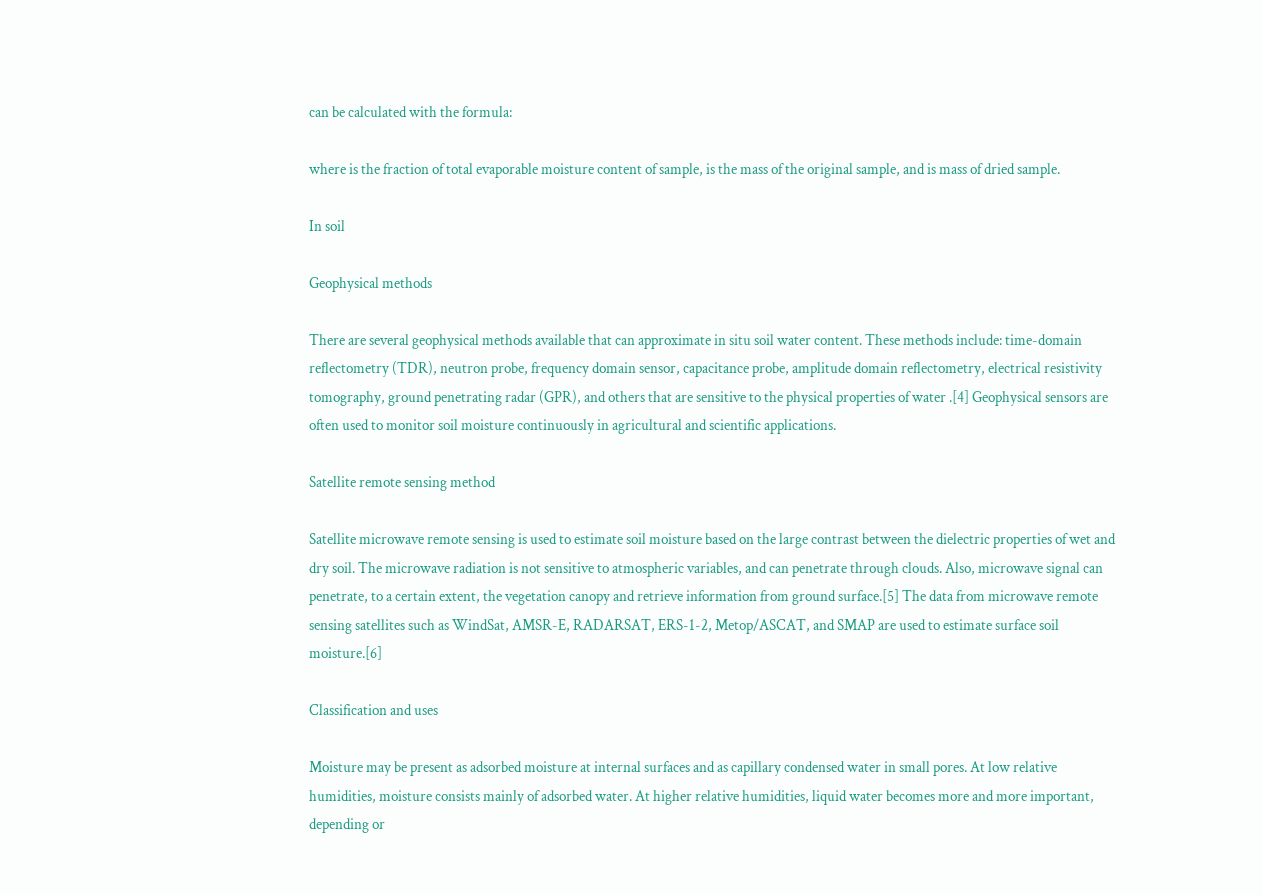can be calculated with the formula:

where is the fraction of total evaporable moisture content of sample, is the mass of the original sample, and is mass of dried sample.

In soil

Geophysical methods

There are several geophysical methods available that can approximate in situ soil water content. These methods include: time-domain reflectometry (TDR), neutron probe, frequency domain sensor, capacitance probe, amplitude domain reflectometry, electrical resistivity tomography, ground penetrating radar (GPR), and others that are sensitive to the physical properties of water .[4] Geophysical sensors are often used to monitor soil moisture continuously in agricultural and scientific applications.

Satellite remote sensing method

Satellite microwave remote sensing is used to estimate soil moisture based on the large contrast between the dielectric properties of wet and dry soil. The microwave radiation is not sensitive to atmospheric variables, and can penetrate through clouds. Also, microwave signal can penetrate, to a certain extent, the vegetation canopy and retrieve information from ground surface.[5] The data from microwave remote sensing satellites such as WindSat, AMSR-E, RADARSAT, ERS-1-2, Metop/ASCAT, and SMAP are used to estimate surface soil moisture.[6]

Classification and uses

Moisture may be present as adsorbed moisture at internal surfaces and as capillary condensed water in small pores. At low relative humidities, moisture consists mainly of adsorbed water. At higher relative humidities, liquid water becomes more and more important, depending or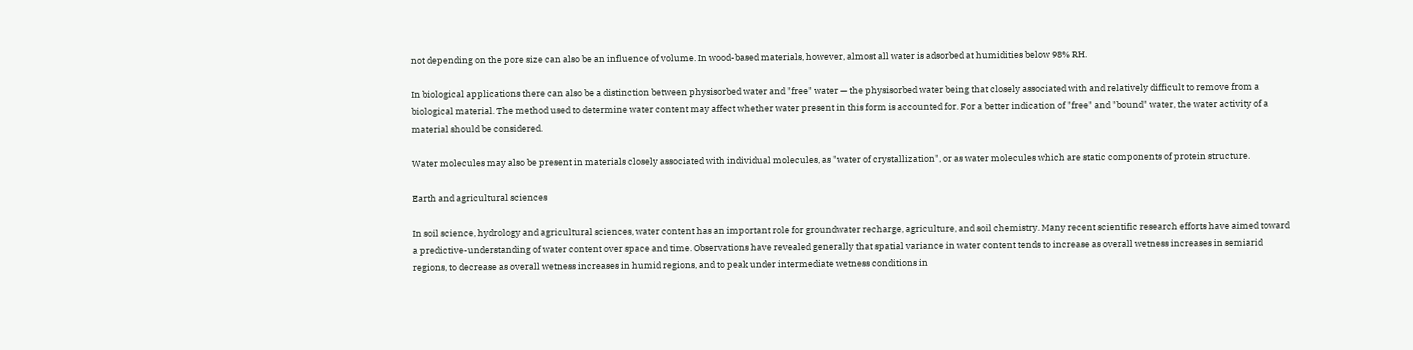not depending on the pore size can also be an influence of volume. In wood-based materials, however, almost all water is adsorbed at humidities below 98% RH.

In biological applications there can also be a distinction between physisorbed water and "free" water — the physisorbed water being that closely associated with and relatively difficult to remove from a biological material. The method used to determine water content may affect whether water present in this form is accounted for. For a better indication of "free" and "bound" water, the water activity of a material should be considered.

Water molecules may also be present in materials closely associated with individual molecules, as "water of crystallization", or as water molecules which are static components of protein structure.

Earth and agricultural sciences

In soil science, hydrology and agricultural sciences, water content has an important role for groundwater recharge, agriculture, and soil chemistry. Many recent scientific research efforts have aimed toward a predictive-understanding of water content over space and time. Observations have revealed generally that spatial variance in water content tends to increase as overall wetness increases in semiarid regions, to decrease as overall wetness increases in humid regions, and to peak under intermediate wetness conditions in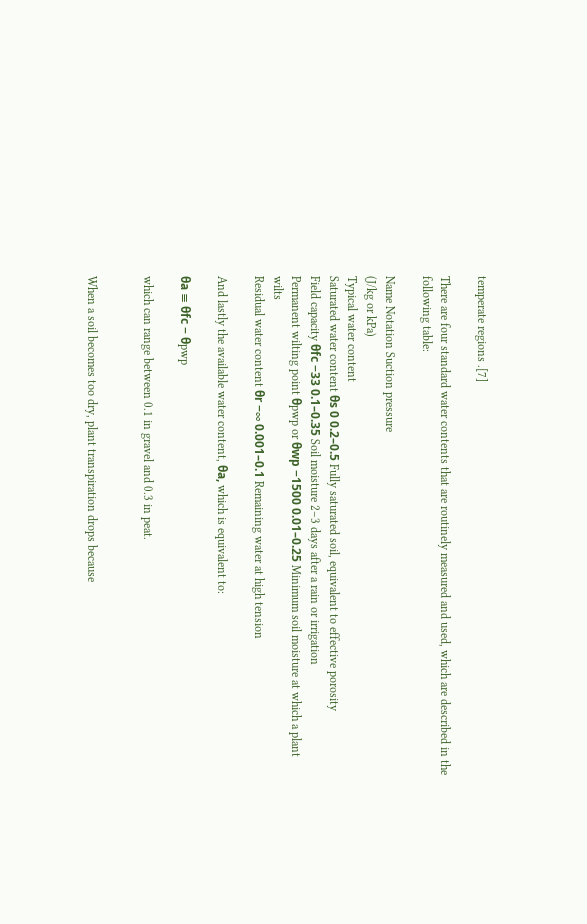temperate regions .[7]

There are four standard water contents that are routinely measured and used, which are described in the following table:

Name Notation Suction pressure
(J/kg or kPa)
Typical water content
Saturated water content θs 0 0.2–0.5 Fully saturated soil, equivalent to effective porosity
Field capacity θfc −33 0.1–0.35 Soil moisture 2–3 days after a rain or irrigation
Permanent wilting point θpwp or θwp −1500 0.01–0.25 Minimum soil moisture at which a plant wilts
Residual water content θr −∞ 0.001–0.1 Remaining water at high tension

And lastly the available water content, θa, which is equivalent to:

θa ≡ θfc − θpwp

which can range between 0.1 in gravel and 0.3 in peat.


When a soil becomes too dry, plant transpiration drops because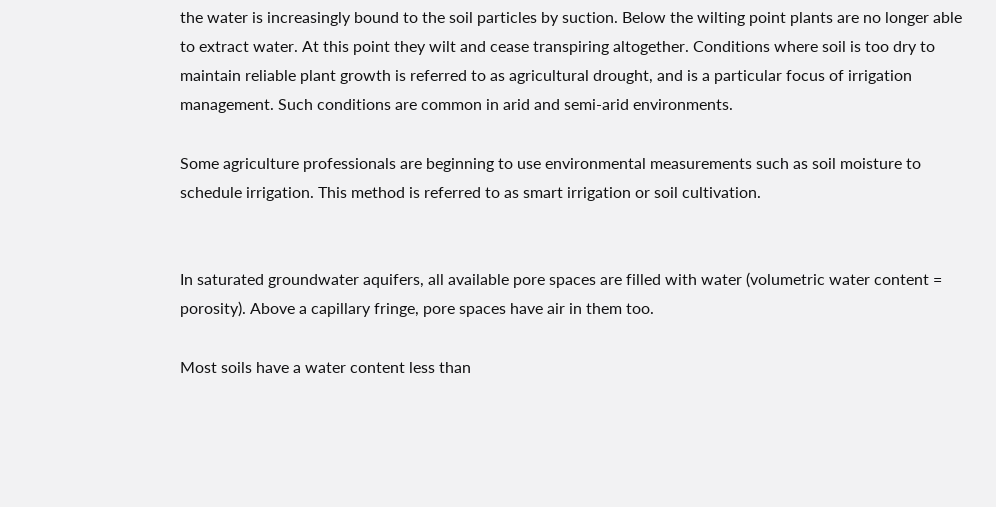the water is increasingly bound to the soil particles by suction. Below the wilting point plants are no longer able to extract water. At this point they wilt and cease transpiring altogether. Conditions where soil is too dry to maintain reliable plant growth is referred to as agricultural drought, and is a particular focus of irrigation management. Such conditions are common in arid and semi-arid environments.

Some agriculture professionals are beginning to use environmental measurements such as soil moisture to schedule irrigation. This method is referred to as smart irrigation or soil cultivation.


In saturated groundwater aquifers, all available pore spaces are filled with water (volumetric water content = porosity). Above a capillary fringe, pore spaces have air in them too.

Most soils have a water content less than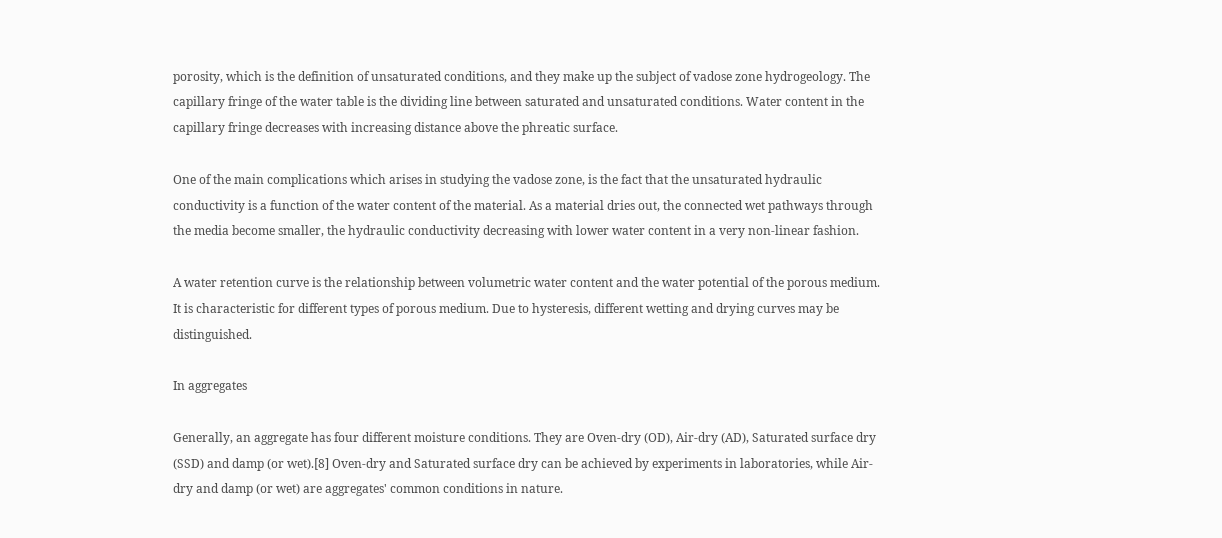porosity, which is the definition of unsaturated conditions, and they make up the subject of vadose zone hydrogeology. The capillary fringe of the water table is the dividing line between saturated and unsaturated conditions. Water content in the capillary fringe decreases with increasing distance above the phreatic surface.

One of the main complications which arises in studying the vadose zone, is the fact that the unsaturated hydraulic conductivity is a function of the water content of the material. As a material dries out, the connected wet pathways through the media become smaller, the hydraulic conductivity decreasing with lower water content in a very non-linear fashion.

A water retention curve is the relationship between volumetric water content and the water potential of the porous medium. It is characteristic for different types of porous medium. Due to hysteresis, different wetting and drying curves may be distinguished.

In aggregates

Generally, an aggregate has four different moisture conditions. They are Oven-dry (OD), Air-dry (AD), Saturated surface dry (SSD) and damp (or wet).[8] Oven-dry and Saturated surface dry can be achieved by experiments in laboratories, while Air-dry and damp (or wet) are aggregates' common conditions in nature.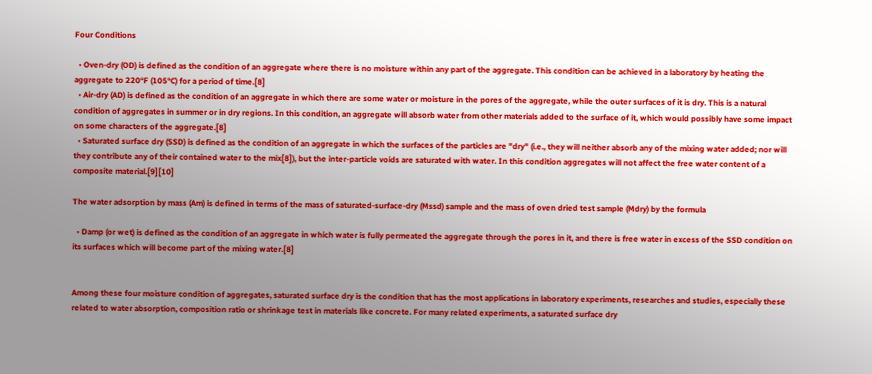Four Conditions

  • Oven-dry (OD) is defined as the condition of an aggregate where there is no moisture within any part of the aggregate. This condition can be achieved in a laboratory by heating the aggregate to 220°F (105°C) for a period of time.[8]
  • Air-dry (AD) is defined as the condition of an aggregate in which there are some water or moisture in the pores of the aggregate, while the outer surfaces of it is dry. This is a natural condition of aggregates in summer or in dry regions. In this condition, an aggregate will absorb water from other materials added to the surface of it, which would possibly have some impact on some characters of the aggregate.[8]
  • Saturated surface dry (SSD) is defined as the condition of an aggregate in which the surfaces of the particles are "dry" (i.e., they will neither absorb any of the mixing water added; nor will they contribute any of their contained water to the mix[8]), but the inter-particle voids are saturated with water. In this condition aggregates will not affect the free water content of a composite material.[9][10]

The water adsorption by mass (Am) is defined in terms of the mass of saturated-surface-dry (Mssd) sample and the mass of oven dried test sample (Mdry) by the formula

  • Damp (or wet) is defined as the condition of an aggregate in which water is fully permeated the aggregate through the pores in it, and there is free water in excess of the SSD condition on its surfaces which will become part of the mixing water.[8]


Among these four moisture condition of aggregates, saturated surface dry is the condition that has the most applications in laboratory experiments, researches and studies, especially these related to water absorption, composition ratio or shrinkage test in materials like concrete. For many related experiments, a saturated surface dry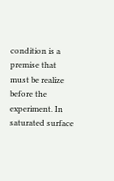condition is a premise that must be realize before the experiment. In saturated surface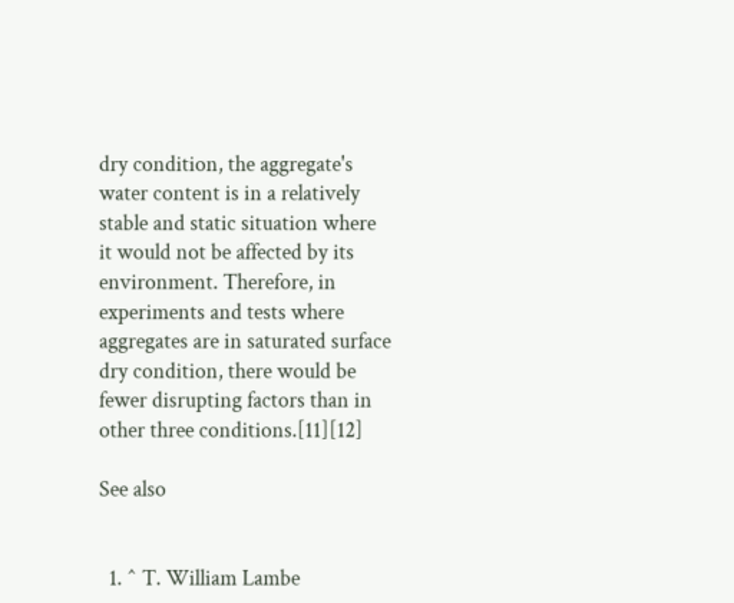dry condition, the aggregate's water content is in a relatively stable and static situation where it would not be affected by its environment. Therefore, in experiments and tests where aggregates are in saturated surface dry condition, there would be fewer disrupting factors than in other three conditions.[11][12]

See also


  1. ^ T. William Lambe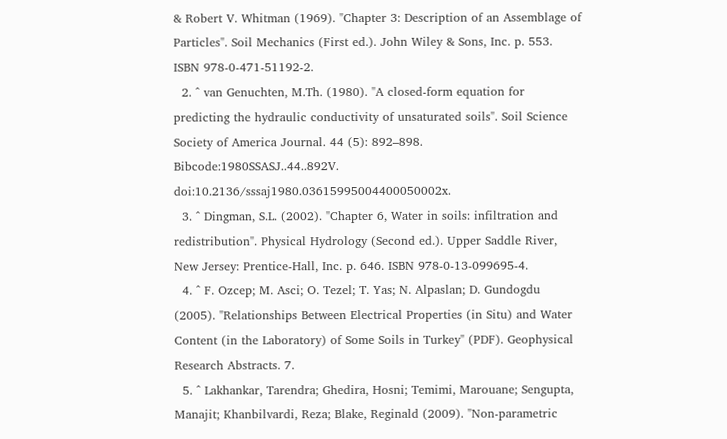& Robert V. Whitman (1969). "Chapter 3: Description of an Assemblage of Particles". Soil Mechanics (First ed.). John Wiley & Sons, Inc. p. 553. ISBN 978-0-471-51192-2.
  2. ^ van Genuchten, M.Th. (1980). "A closed-form equation for predicting the hydraulic conductivity of unsaturated soils". Soil Science Society of America Journal. 44 (5): 892–898. Bibcode:1980SSASJ..44..892V. doi:10.2136/sssaj1980.03615995004400050002x.
  3. ^ Dingman, S.L. (2002). "Chapter 6, Water in soils: infiltration and redistribution". Physical Hydrology (Second ed.). Upper Saddle River, New Jersey: Prentice-Hall, Inc. p. 646. ISBN 978-0-13-099695-4.
  4. ^ F. Ozcep; M. Asci; O. Tezel; T. Yas; N. Alpaslan; D. Gundogdu (2005). "Relationships Between Electrical Properties (in Situ) and Water Content (in the Laboratory) of Some Soils in Turkey" (PDF). Geophysical Research Abstracts. 7.
  5. ^ Lakhankar, Tarendra; Ghedira, Hosni; Temimi, Marouane; Sengupta, Manajit; Khanbilvardi, Reza; Blake, Reginald (2009). "Non-parametric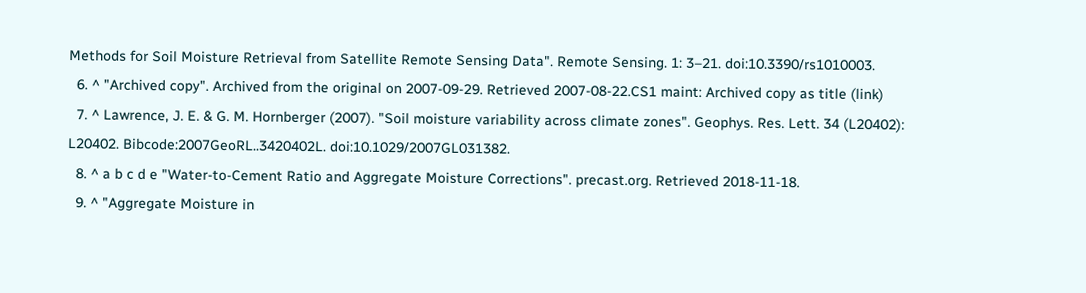Methods for Soil Moisture Retrieval from Satellite Remote Sensing Data". Remote Sensing. 1: 3–21. doi:10.3390/rs1010003.
  6. ^ "Archived copy". Archived from the original on 2007-09-29. Retrieved 2007-08-22.CS1 maint: Archived copy as title (link)
  7. ^ Lawrence, J. E. & G. M. Hornberger (2007). "Soil moisture variability across climate zones". Geophys. Res. Lett. 34 (L20402): L20402. Bibcode:2007GeoRL..3420402L. doi:10.1029/2007GL031382.
  8. ^ a b c d e "Water-to-Cement Ratio and Aggregate Moisture Corrections". precast.org. Retrieved 2018-11-18.
  9. ^ "Aggregate Moisture in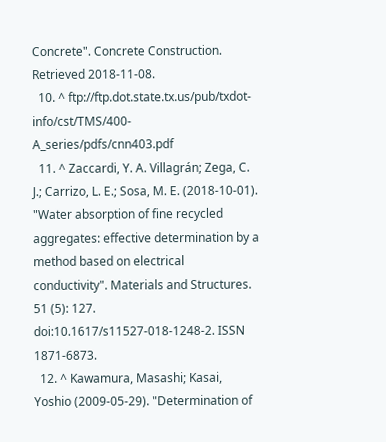Concrete". Concrete Construction. Retrieved 2018-11-08.
  10. ^ ftp://ftp.dot.state.tx.us/pub/txdot-info/cst/TMS/400-A_series/pdfs/cnn403.pdf
  11. ^ Zaccardi, Y. A. Villagrán; Zega, C. J.; Carrizo, L. E.; Sosa, M. E. (2018-10-01). "Water absorption of fine recycled aggregates: effective determination by a method based on electrical conductivity". Materials and Structures. 51 (5): 127. doi:10.1617/s11527-018-1248-2. ISSN 1871-6873.
  12. ^ Kawamura, Masashi; Kasai, Yoshio (2009-05-29). "Determination of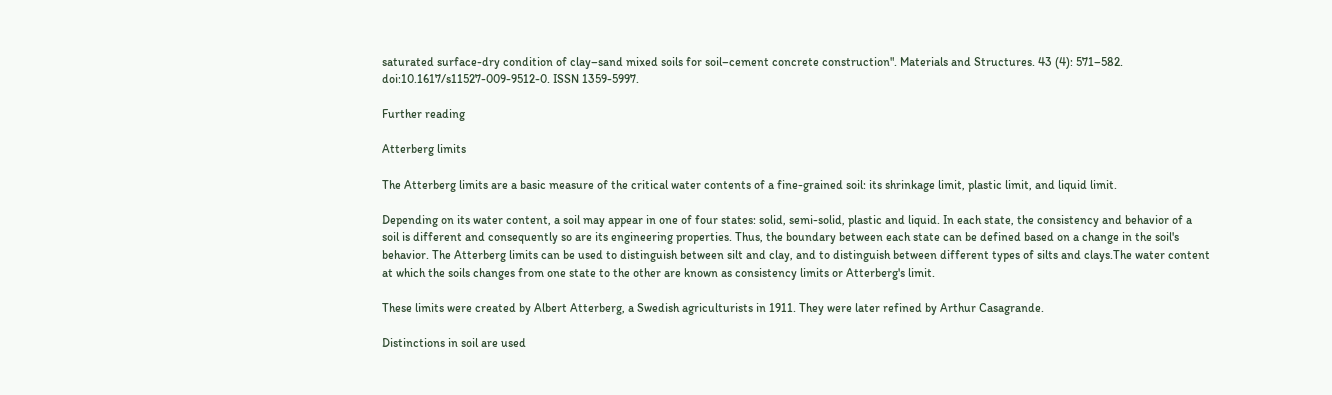saturated surface-dry condition of clay–sand mixed soils for soil–cement concrete construction". Materials and Structures. 43 (4): 571–582. doi:10.1617/s11527-009-9512-0. ISSN 1359-5997.

Further reading

Atterberg limits

The Atterberg limits are a basic measure of the critical water contents of a fine-grained soil: its shrinkage limit, plastic limit, and liquid limit.

Depending on its water content, a soil may appear in one of four states: solid, semi-solid, plastic and liquid. In each state, the consistency and behavior of a soil is different and consequently so are its engineering properties. Thus, the boundary between each state can be defined based on a change in the soil's behavior. The Atterberg limits can be used to distinguish between silt and clay, and to distinguish between different types of silts and clays.The water content at which the soils changes from one state to the other are known as consistency limits or Atterberg's limit.

These limits were created by Albert Atterberg, a Swedish agriculturists in 1911. They were later refined by Arthur Casagrande.

Distinctions in soil are used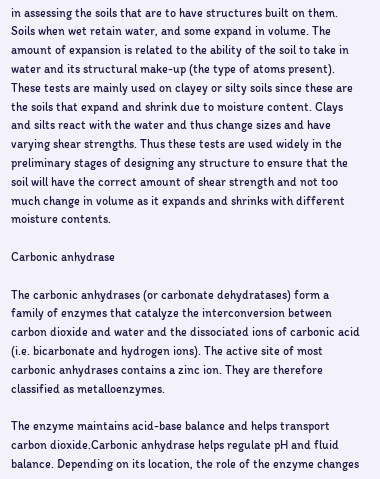in assessing the soils that are to have structures built on them. Soils when wet retain water, and some expand in volume. The amount of expansion is related to the ability of the soil to take in water and its structural make-up (the type of atoms present). These tests are mainly used on clayey or silty soils since these are the soils that expand and shrink due to moisture content. Clays and silts react with the water and thus change sizes and have varying shear strengths. Thus these tests are used widely in the preliminary stages of designing any structure to ensure that the soil will have the correct amount of shear strength and not too much change in volume as it expands and shrinks with different moisture contents.

Carbonic anhydrase

The carbonic anhydrases (or carbonate dehydratases) form a family of enzymes that catalyze the interconversion between carbon dioxide and water and the dissociated ions of carbonic acid (i.e. bicarbonate and hydrogen ions). The active site of most carbonic anhydrases contains a zinc ion. They are therefore classified as metalloenzymes.

The enzyme maintains acid-base balance and helps transport carbon dioxide.Carbonic anhydrase helps regulate pH and fluid balance. Depending on its location, the role of the enzyme changes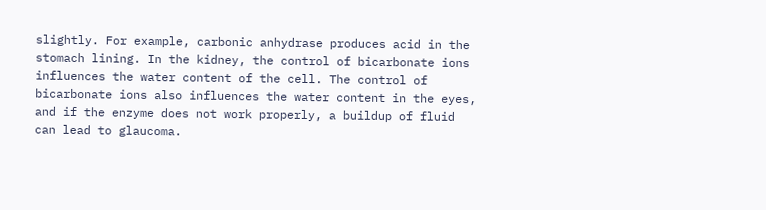slightly. For example, carbonic anhydrase produces acid in the stomach lining. In the kidney, the control of bicarbonate ions influences the water content of the cell. The control of bicarbonate ions also influences the water content in the eyes, and if the enzyme does not work properly, a buildup of fluid can lead to glaucoma.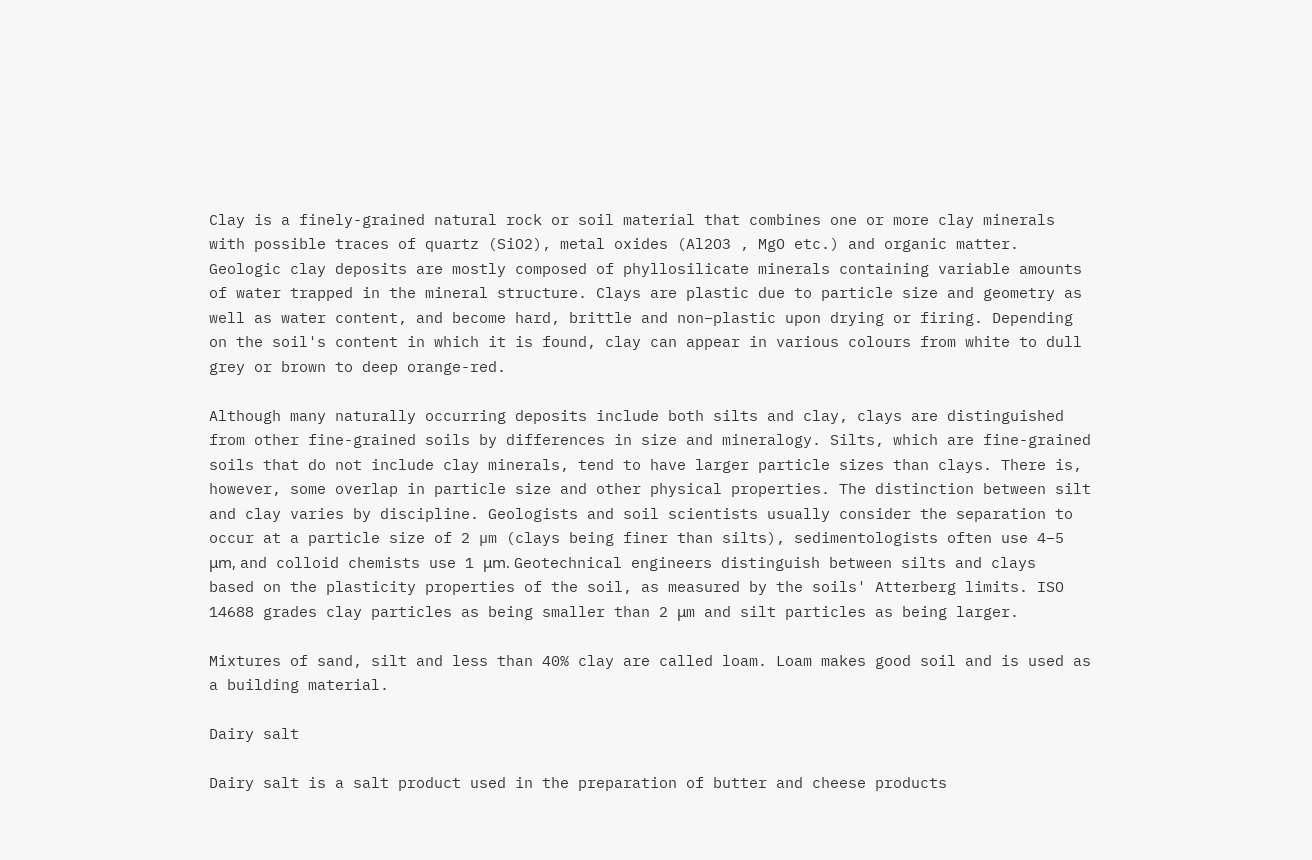Clay is a finely-grained natural rock or soil material that combines one or more clay minerals with possible traces of quartz (SiO2), metal oxides (Al2O3 , MgO etc.) and organic matter. Geologic clay deposits are mostly composed of phyllosilicate minerals containing variable amounts of water trapped in the mineral structure. Clays are plastic due to particle size and geometry as well as water content, and become hard, brittle and non–plastic upon drying or firing. Depending on the soil's content in which it is found, clay can appear in various colours from white to dull grey or brown to deep orange-red.

Although many naturally occurring deposits include both silts and clay, clays are distinguished from other fine-grained soils by differences in size and mineralogy. Silts, which are fine-grained soils that do not include clay minerals, tend to have larger particle sizes than clays. There is, however, some overlap in particle size and other physical properties. The distinction between silt and clay varies by discipline. Geologists and soil scientists usually consider the separation to occur at a particle size of 2 µm (clays being finer than silts), sedimentologists often use 4–5 μm, and colloid chemists use 1 μm. Geotechnical engineers distinguish between silts and clays based on the plasticity properties of the soil, as measured by the soils' Atterberg limits. ISO 14688 grades clay particles as being smaller than 2 μm and silt particles as being larger.

Mixtures of sand, silt and less than 40% clay are called loam. Loam makes good soil and is used as a building material.

Dairy salt

Dairy salt is a salt product used in the preparation of butter and cheese products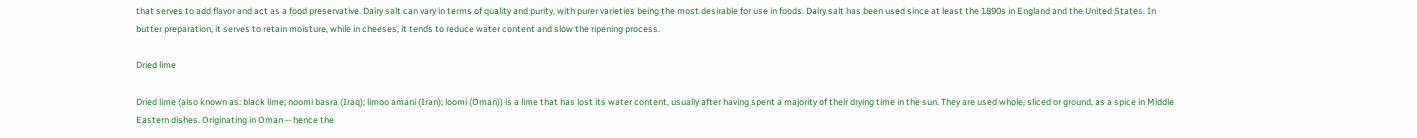that serves to add flavor and act as a food preservative. Dairy salt can vary in terms of quality and purity, with purer varieties being the most desirable for use in foods. Dairy salt has been used since at least the 1890s in England and the United States. In butter preparation, it serves to retain moisture, while in cheeses, it tends to reduce water content and slow the ripening process.

Dried lime

Dried lime (also known as: black lime; noomi basra (Iraq); limoo amani (Iran); loomi (Oman)) is a lime that has lost its water content, usually after having spent a majority of their drying time in the sun. They are used whole, sliced or ground, as a spice in Middle Eastern dishes. Originating in Oman -- hence the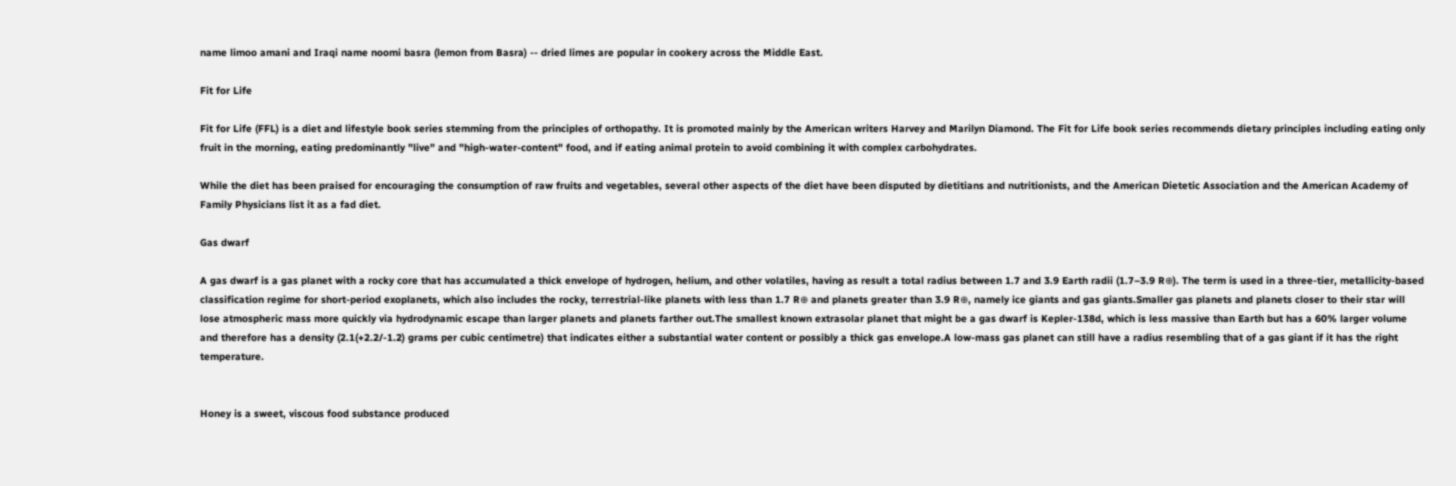name limoo amani and Iraqi name noomi basra (lemon from Basra) -- dried limes are popular in cookery across the Middle East.

Fit for Life

Fit for Life (FFL) is a diet and lifestyle book series stemming from the principles of orthopathy. It is promoted mainly by the American writers Harvey and Marilyn Diamond. The Fit for Life book series recommends dietary principles including eating only fruit in the morning, eating predominantly "live" and "high-water-content" food, and if eating animal protein to avoid combining it with complex carbohydrates.

While the diet has been praised for encouraging the consumption of raw fruits and vegetables, several other aspects of the diet have been disputed by dietitians and nutritionists, and the American Dietetic Association and the American Academy of Family Physicians list it as a fad diet.

Gas dwarf

A gas dwarf is a gas planet with a rocky core that has accumulated a thick envelope of hydrogen, helium, and other volatiles, having as result a total radius between 1.7 and 3.9 Earth radii (1.7–3.9 R⊕). The term is used in a three-tier, metallicity-based classification regime for short-period exoplanets, which also includes the rocky, terrestrial-like planets with less than 1.7 R⊕ and planets greater than 3.9 R⊕, namely ice giants and gas giants.Smaller gas planets and planets closer to their star will lose atmospheric mass more quickly via hydrodynamic escape than larger planets and planets farther out.The smallest known extrasolar planet that might be a gas dwarf is Kepler-138d, which is less massive than Earth but has a 60% larger volume and therefore has a density (2.1(+2.2/-1.2) grams per cubic centimetre) that indicates either a substantial water content or possibly a thick gas envelope.A low-mass gas planet can still have a radius resembling that of a gas giant if it has the right temperature.


Honey is a sweet, viscous food substance produced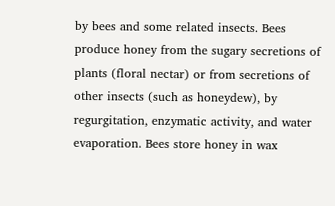by bees and some related insects. Bees produce honey from the sugary secretions of plants (floral nectar) or from secretions of other insects (such as honeydew), by regurgitation, enzymatic activity, and water evaporation. Bees store honey in wax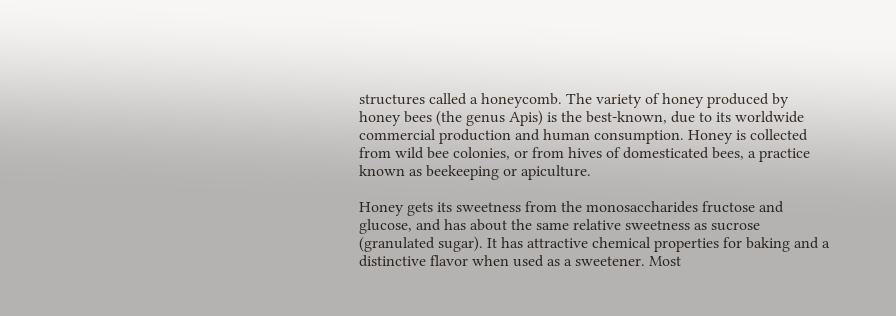structures called a honeycomb. The variety of honey produced by honey bees (the genus Apis) is the best-known, due to its worldwide commercial production and human consumption. Honey is collected from wild bee colonies, or from hives of domesticated bees, a practice known as beekeeping or apiculture.

Honey gets its sweetness from the monosaccharides fructose and glucose, and has about the same relative sweetness as sucrose (granulated sugar). It has attractive chemical properties for baking and a distinctive flavor when used as a sweetener. Most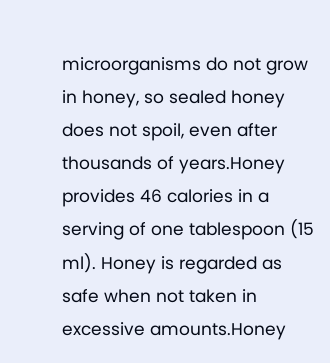microorganisms do not grow in honey, so sealed honey does not spoil, even after thousands of years.Honey provides 46 calories in a serving of one tablespoon (15 ml). Honey is regarded as safe when not taken in excessive amounts.Honey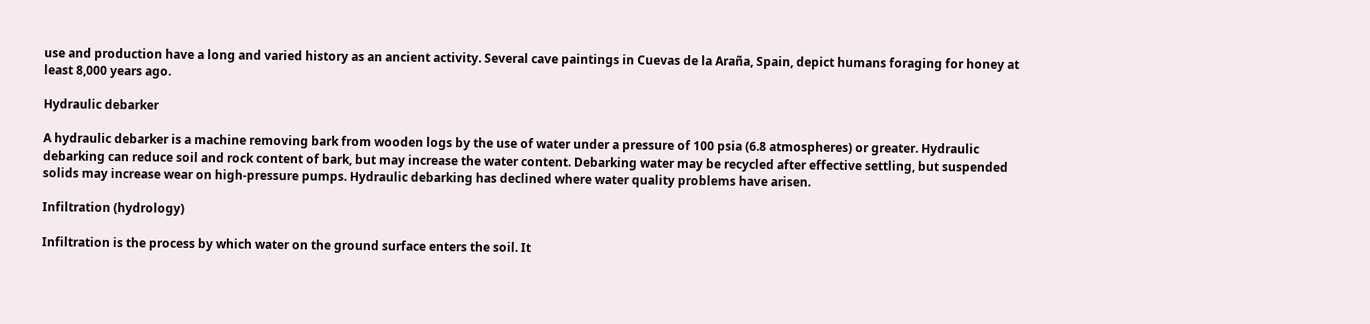use and production have a long and varied history as an ancient activity. Several cave paintings in Cuevas de la Araña, Spain, depict humans foraging for honey at least 8,000 years ago.

Hydraulic debarker

A hydraulic debarker is a machine removing bark from wooden logs by the use of water under a pressure of 100 psia (6.8 atmospheres) or greater. Hydraulic debarking can reduce soil and rock content of bark, but may increase the water content. Debarking water may be recycled after effective settling, but suspended solids may increase wear on high-pressure pumps. Hydraulic debarking has declined where water quality problems have arisen.

Infiltration (hydrology)

Infiltration is the process by which water on the ground surface enters the soil. It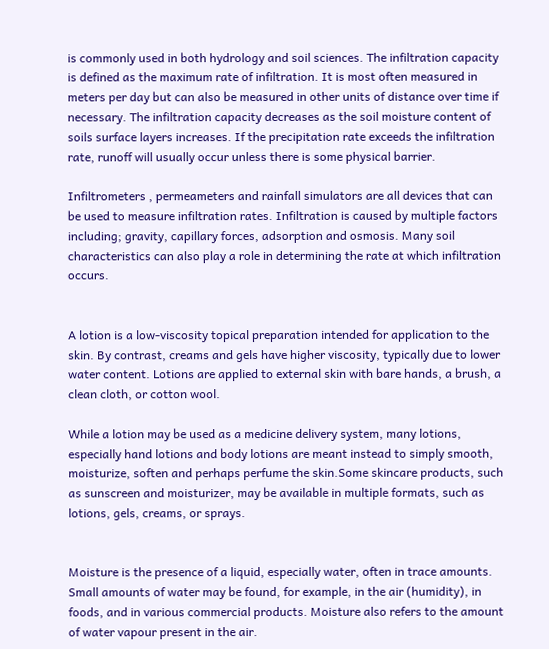is commonly used in both hydrology and soil sciences. The infiltration capacity is defined as the maximum rate of infiltration. It is most often measured in meters per day but can also be measured in other units of distance over time if necessary. The infiltration capacity decreases as the soil moisture content of soils surface layers increases. If the precipitation rate exceeds the infiltration rate, runoff will usually occur unless there is some physical barrier.

Infiltrometers , permeameters and rainfall simulators are all devices that can be used to measure infiltration rates. Infiltration is caused by multiple factors including; gravity, capillary forces, adsorption and osmosis. Many soil characteristics can also play a role in determining the rate at which infiltration occurs.


A lotion is a low-viscosity topical preparation intended for application to the skin. By contrast, creams and gels have higher viscosity, typically due to lower water content. Lotions are applied to external skin with bare hands, a brush, a clean cloth, or cotton wool.

While a lotion may be used as a medicine delivery system, many lotions, especially hand lotions and body lotions are meant instead to simply smooth, moisturize, soften and perhaps perfume the skin.Some skincare products, such as sunscreen and moisturizer, may be available in multiple formats, such as lotions, gels, creams, or sprays.


Moisture is the presence of a liquid, especially water, often in trace amounts. Small amounts of water may be found, for example, in the air (humidity), in foods, and in various commercial products. Moisture also refers to the amount of water vapour present in the air.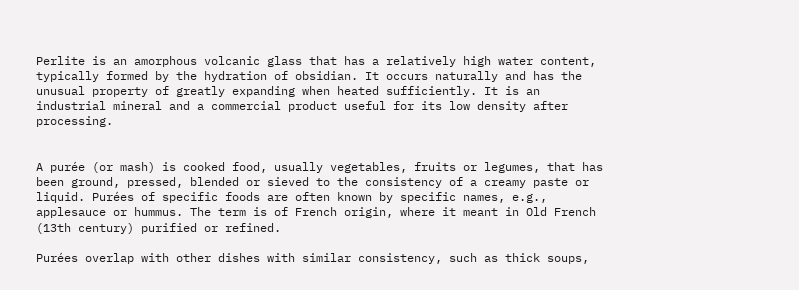Perlite is an amorphous volcanic glass that has a relatively high water content, typically formed by the hydration of obsidian. It occurs naturally and has the unusual property of greatly expanding when heated sufficiently. It is an industrial mineral and a commercial product useful for its low density after processing.


A purée (or mash) is cooked food, usually vegetables, fruits or legumes, that has been ground, pressed, blended or sieved to the consistency of a creamy paste or liquid. Purées of specific foods are often known by specific names, e.g., applesauce or hummus. The term is of French origin, where it meant in Old French (13th century) purified or refined.

Purées overlap with other dishes with similar consistency, such as thick soups,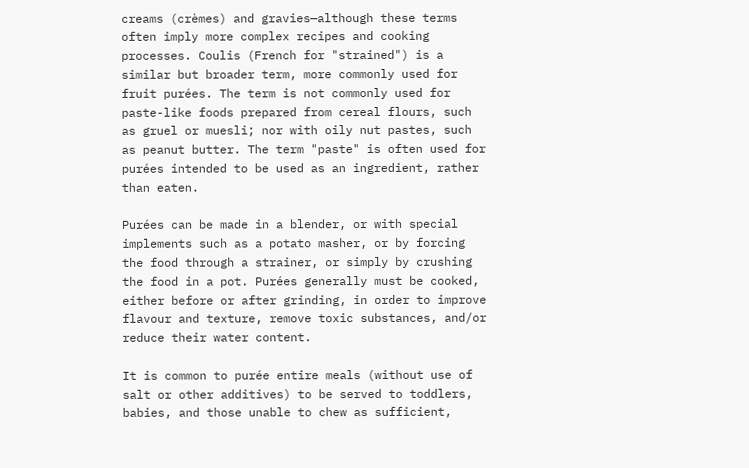creams (crèmes) and gravies—although these terms often imply more complex recipes and cooking processes. Coulis (French for "strained") is a similar but broader term, more commonly used for fruit purées. The term is not commonly used for paste-like foods prepared from cereal flours, such as gruel or muesli; nor with oily nut pastes, such as peanut butter. The term "paste" is often used for purées intended to be used as an ingredient, rather than eaten.

Purées can be made in a blender, or with special implements such as a potato masher, or by forcing the food through a strainer, or simply by crushing the food in a pot. Purées generally must be cooked, either before or after grinding, in order to improve flavour and texture, remove toxic substances, and/or reduce their water content.

It is common to purée entire meals (without use of salt or other additives) to be served to toddlers, babies, and those unable to chew as sufficient,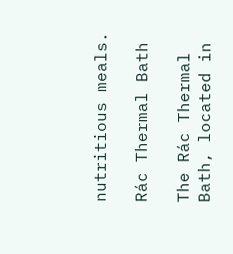nutritious meals.

Rác Thermal Bath

The Rác Thermal Bath, located in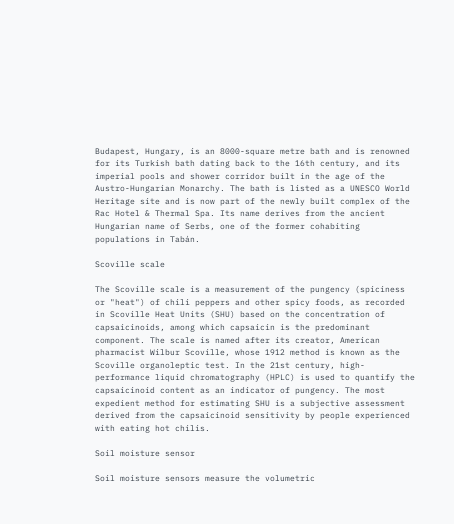Budapest, Hungary, is an 8000-square metre bath and is renowned for its Turkish bath dating back to the 16th century, and its imperial pools and shower corridor built in the age of the Austro-Hungarian Monarchy. The bath is listed as a UNESCO World Heritage site and is now part of the newly built complex of the Rac Hotel & Thermal Spa. Its name derives from the ancient Hungarian name of Serbs, one of the former cohabiting populations in Tabán.

Scoville scale

The Scoville scale is a measurement of the pungency (spiciness or "heat") of chili peppers and other spicy foods, as recorded in Scoville Heat Units (SHU) based on the concentration of capsaicinoids, among which capsaicin is the predominant component. The scale is named after its creator, American pharmacist Wilbur Scoville, whose 1912 method is known as the Scoville organoleptic test. In the 21st century, high-performance liquid chromatography (HPLC) is used to quantify the capsaicinoid content as an indicator of pungency. The most expedient method for estimating SHU is a subjective assessment derived from the capsaicinoid sensitivity by people experienced with eating hot chilis.

Soil moisture sensor

Soil moisture sensors measure the volumetric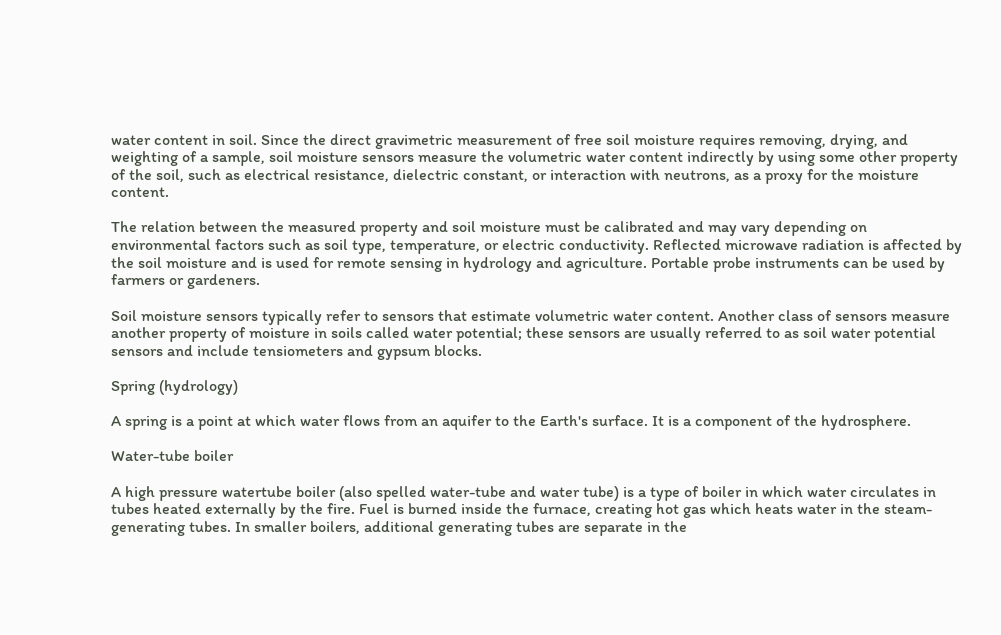water content in soil. Since the direct gravimetric measurement of free soil moisture requires removing, drying, and weighting of a sample, soil moisture sensors measure the volumetric water content indirectly by using some other property of the soil, such as electrical resistance, dielectric constant, or interaction with neutrons, as a proxy for the moisture content.

The relation between the measured property and soil moisture must be calibrated and may vary depending on environmental factors such as soil type, temperature, or electric conductivity. Reflected microwave radiation is affected by the soil moisture and is used for remote sensing in hydrology and agriculture. Portable probe instruments can be used by farmers or gardeners.

Soil moisture sensors typically refer to sensors that estimate volumetric water content. Another class of sensors measure another property of moisture in soils called water potential; these sensors are usually referred to as soil water potential sensors and include tensiometers and gypsum blocks.

Spring (hydrology)

A spring is a point at which water flows from an aquifer to the Earth's surface. It is a component of the hydrosphere.

Water-tube boiler

A high pressure watertube boiler (also spelled water-tube and water tube) is a type of boiler in which water circulates in tubes heated externally by the fire. Fuel is burned inside the furnace, creating hot gas which heats water in the steam-generating tubes. In smaller boilers, additional generating tubes are separate in the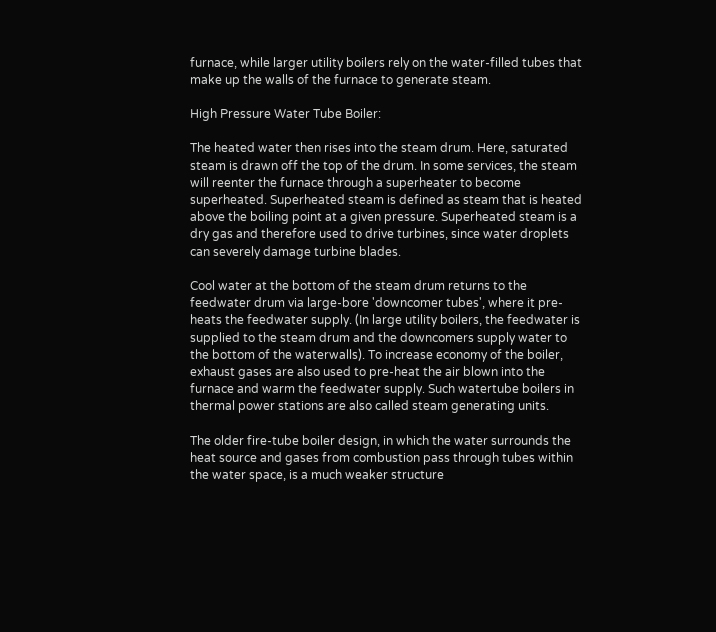furnace, while larger utility boilers rely on the water-filled tubes that make up the walls of the furnace to generate steam.

High Pressure Water Tube Boiler:

The heated water then rises into the steam drum. Here, saturated steam is drawn off the top of the drum. In some services, the steam will reenter the furnace through a superheater to become superheated. Superheated steam is defined as steam that is heated above the boiling point at a given pressure. Superheated steam is a dry gas and therefore used to drive turbines, since water droplets can severely damage turbine blades.

Cool water at the bottom of the steam drum returns to the feedwater drum via large-bore 'downcomer tubes', where it pre-heats the feedwater supply. (In large utility boilers, the feedwater is supplied to the steam drum and the downcomers supply water to the bottom of the waterwalls). To increase economy of the boiler, exhaust gases are also used to pre-heat the air blown into the furnace and warm the feedwater supply. Such watertube boilers in thermal power stations are also called steam generating units.

The older fire-tube boiler design, in which the water surrounds the heat source and gases from combustion pass through tubes within the water space, is a much weaker structure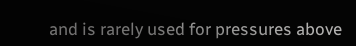and is rarely used for pressures above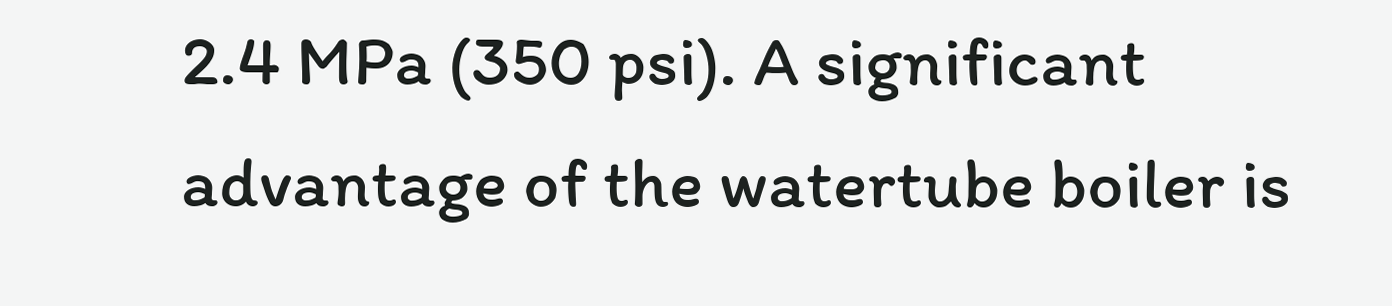2.4 MPa (350 psi). A significant advantage of the watertube boiler is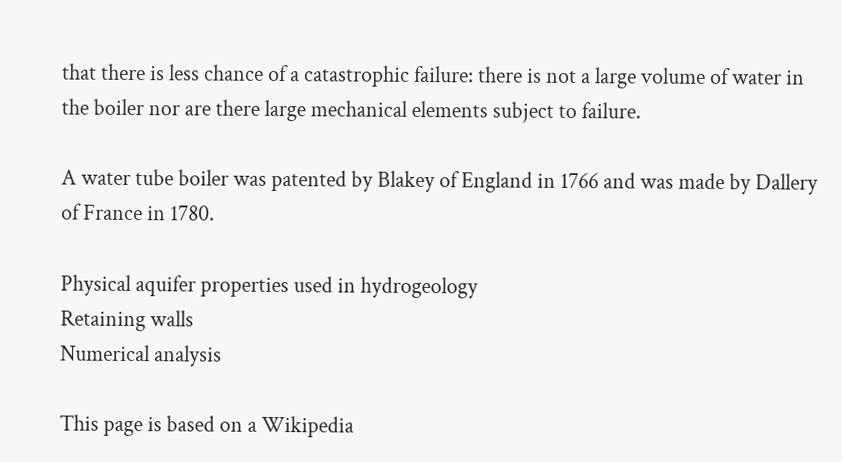that there is less chance of a catastrophic failure: there is not a large volume of water in the boiler nor are there large mechanical elements subject to failure.

A water tube boiler was patented by Blakey of England in 1766 and was made by Dallery of France in 1780.

Physical aquifer properties used in hydrogeology
Retaining walls
Numerical analysis

This page is based on a Wikipedia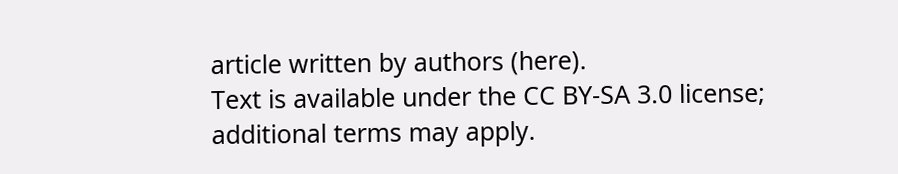article written by authors (here).
Text is available under the CC BY-SA 3.0 license; additional terms may apply.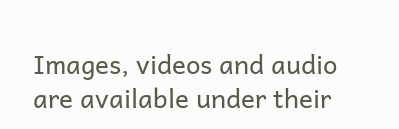Images, videos and audio are available under their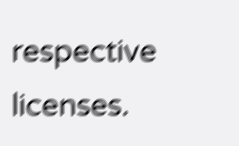respective licenses.